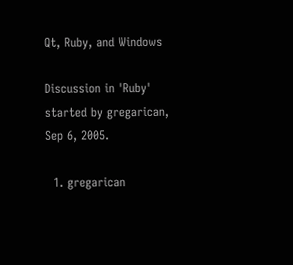Qt, Ruby, and Windows

Discussion in 'Ruby' started by gregarican, Sep 6, 2005.

  1. gregarican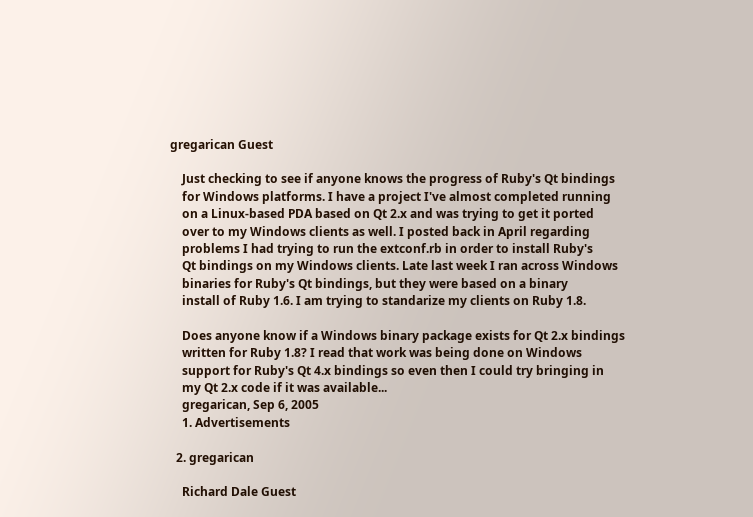gregarican Guest

    Just checking to see if anyone knows the progress of Ruby's Qt bindings
    for Windows platforms. I have a project I've almost completed running
    on a Linux-based PDA based on Qt 2.x and was trying to get it ported
    over to my Windows clients as well. I posted back in April regarding
    problems I had trying to run the extconf.rb in order to install Ruby's
    Qt bindings on my Windows clients. Late last week I ran across Windows
    binaries for Ruby's Qt bindings, but they were based on a binary
    install of Ruby 1.6. I am trying to standarize my clients on Ruby 1.8.

    Does anyone know if a Windows binary package exists for Qt 2.x bindings
    written for Ruby 1.8? I read that work was being done on Windows
    support for Ruby's Qt 4.x bindings so even then I could try bringing in
    my Qt 2.x code if it was available...
    gregarican, Sep 6, 2005
    1. Advertisements

  2. gregarican

    Richard Dale Guest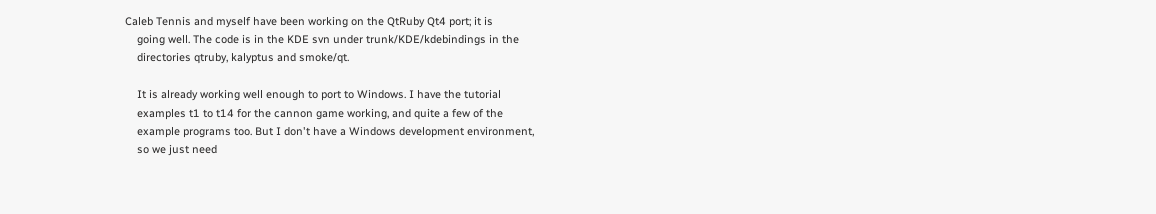Caleb Tennis and myself have been working on the QtRuby Qt4 port; it is
    going well. The code is in the KDE svn under trunk/KDE/kdebindings in the
    directories qtruby, kalyptus and smoke/qt.

    It is already working well enough to port to Windows. I have the tutorial
    examples t1 to t14 for the cannon game working, and quite a few of the
    example programs too. But I don't have a Windows development environment,
    so we just need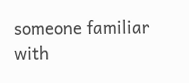someone familiar with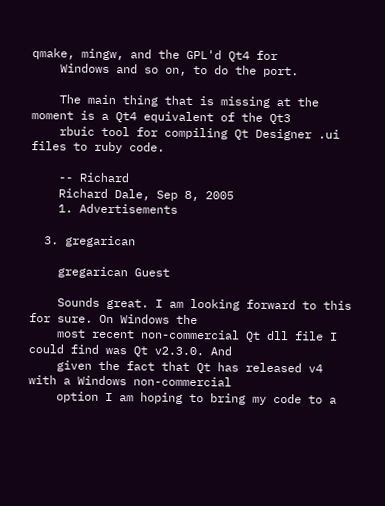qmake, mingw, and the GPL'd Qt4 for
    Windows and so on, to do the port.

    The main thing that is missing at the moment is a Qt4 equivalent of the Qt3
    rbuic tool for compiling Qt Designer .ui files to ruby code.

    -- Richard
    Richard Dale, Sep 8, 2005
    1. Advertisements

  3. gregarican

    gregarican Guest

    Sounds great. I am looking forward to this for sure. On Windows the
    most recent non-commercial Qt dll file I could find was Qt v2.3.0. And
    given the fact that Qt has released v4 with a Windows non-commercial
    option I am hoping to bring my code to a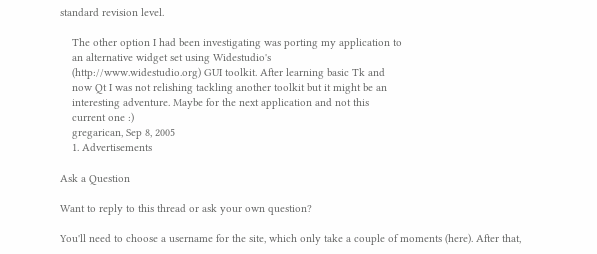standard revision level.

    The other option I had been investigating was porting my application to
    an alternative widget set using Widestudio's
    (http://www.widestudio.org) GUI toolkit. After learning basic Tk and
    now Qt I was not relishing tackling another toolkit but it might be an
    interesting adventure. Maybe for the next application and not this
    current one :)
    gregarican, Sep 8, 2005
    1. Advertisements

Ask a Question

Want to reply to this thread or ask your own question?

You'll need to choose a username for the site, which only take a couple of moments (here). After that,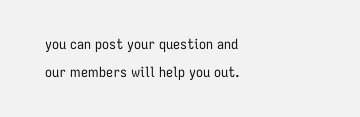you can post your question and our members will help you out.